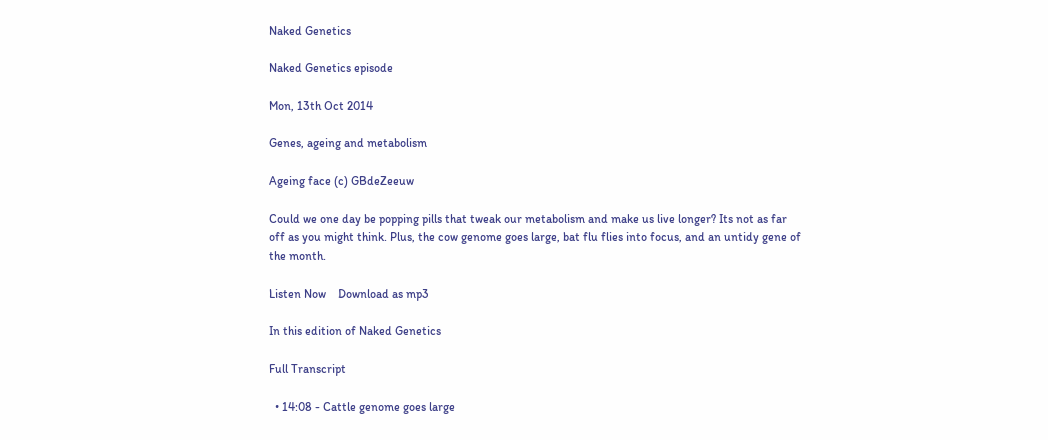Naked Genetics

Naked Genetics episode

Mon, 13th Oct 2014

Genes, ageing and metabolism

Ageing face (c) GBdeZeeuw

Could we one day be popping pills that tweak our metabolism and make us live longer? Its not as far off as you might think. Plus, the cow genome goes large, bat flu flies into focus, and an untidy gene of the month.

Listen Now    Download as mp3

In this edition of Naked Genetics

Full Transcript

  • 14:08 - Cattle genome goes large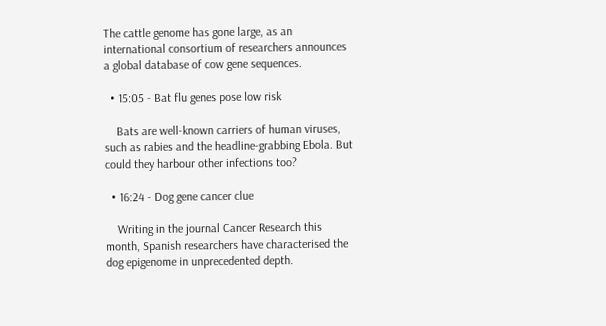The cattle genome has gone large, as an international consortium of researchers announces a global database of cow gene sequences.

  • 15:05 - Bat flu genes pose low risk

    Bats are well-known carriers of human viruses, such as rabies and the headline-grabbing Ebola. But could they harbour other infections too?

  • 16:24 - Dog gene cancer clue

    Writing in the journal Cancer Research this month, Spanish researchers have characterised the dog epigenome in unprecedented depth.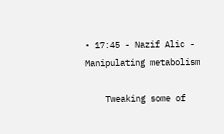• 17:45 - Nazif Alic - Manipulating metabolism

    Tweaking some of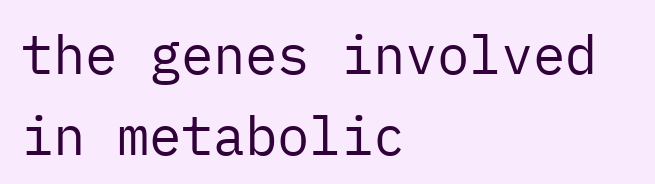the genes involved in metabolic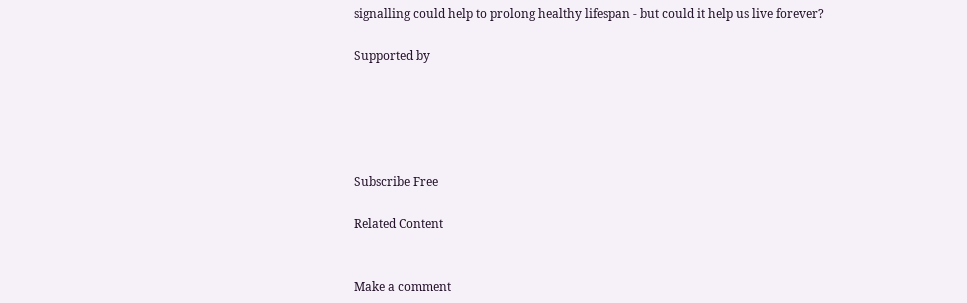signalling could help to prolong healthy lifespan - but could it help us live forever?

Supported by





Subscribe Free

Related Content


Make a comment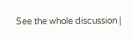See the whole discussion |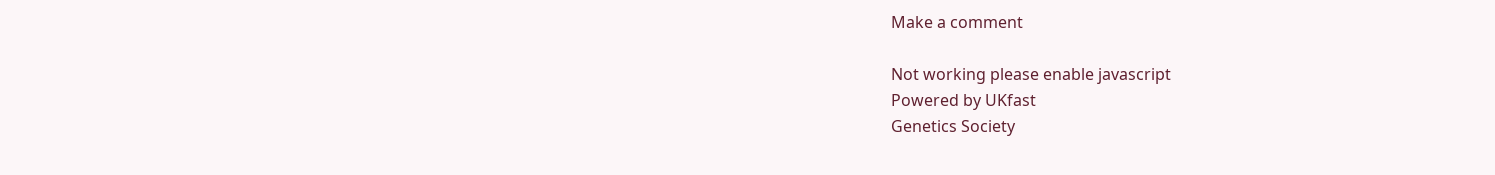Make a comment

Not working please enable javascript
Powered by UKfast
Genetics Society